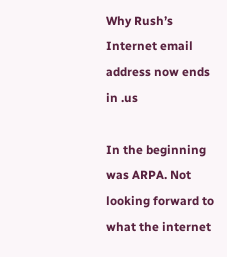Why Rush’s Internet email address now ends in .us

In the beginning was ARPA. Not looking forward to what the internet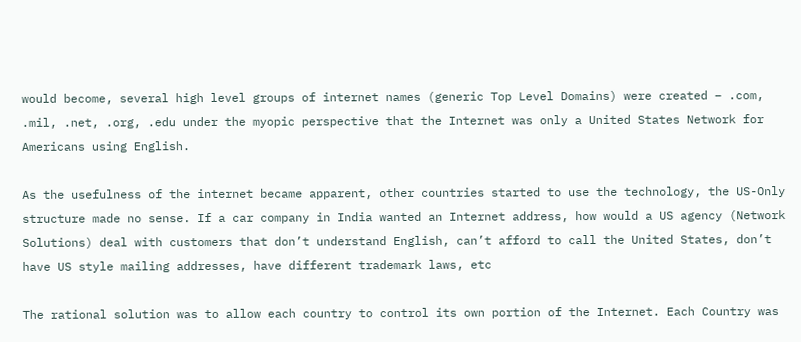would become, several high level groups of internet names (generic Top Level Domains) were created – .com, .mil, .net, .org, .edu under the myopic perspective that the Internet was only a United States Network for Americans using English.

As the usefulness of the internet became apparent, other countries started to use the technology, the US-Only structure made no sense. If a car company in India wanted an Internet address, how would a US agency (Network Solutions) deal with customers that don’t understand English, can’t afford to call the United States, don’t have US style mailing addresses, have different trademark laws, etc

The rational solution was to allow each country to control its own portion of the Internet. Each Country was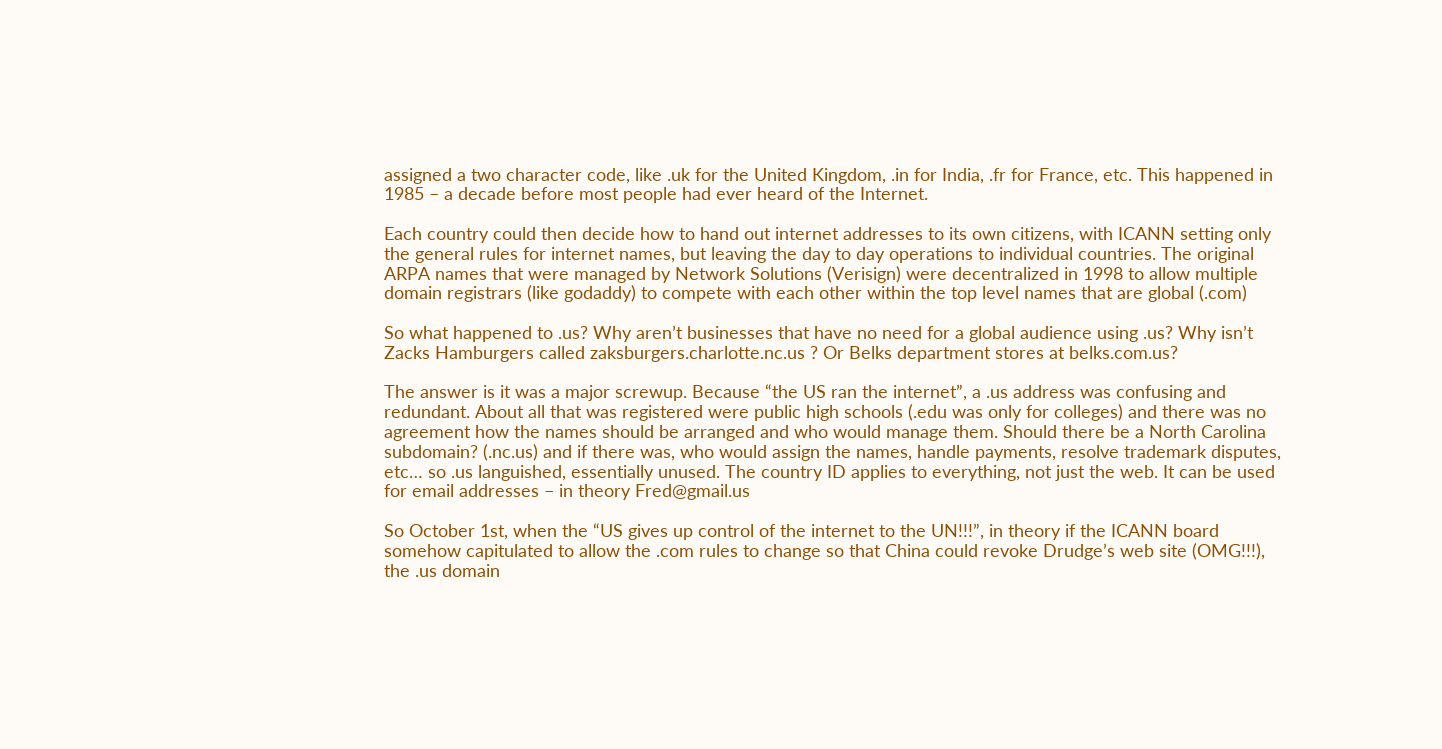assigned a two character code, like .uk for the United Kingdom, .in for India, .fr for France, etc. This happened in 1985 – a decade before most people had ever heard of the Internet.

Each country could then decide how to hand out internet addresses to its own citizens, with ICANN setting only the general rules for internet names, but leaving the day to day operations to individual countries. The original ARPA names that were managed by Network Solutions (Verisign) were decentralized in 1998 to allow multiple domain registrars (like godaddy) to compete with each other within the top level names that are global (.com)

So what happened to .us? Why aren’t businesses that have no need for a global audience using .us? Why isn’t Zacks Hamburgers called zaksburgers.charlotte.nc.us ? Or Belks department stores at belks.com.us?

The answer is it was a major screwup. Because “the US ran the internet”, a .us address was confusing and redundant. About all that was registered were public high schools (.edu was only for colleges) and there was no agreement how the names should be arranged and who would manage them. Should there be a North Carolina subdomain? (.nc.us) and if there was, who would assign the names, handle payments, resolve trademark disputes, etc… so .us languished, essentially unused. The country ID applies to everything, not just the web. It can be used for email addresses – in theory Fred@gmail.us

So October 1st, when the “US gives up control of the internet to the UN!!!”, in theory if the ICANN board somehow capitulated to allow the .com rules to change so that China could revoke Drudge’s web site (OMG!!!), the .us domain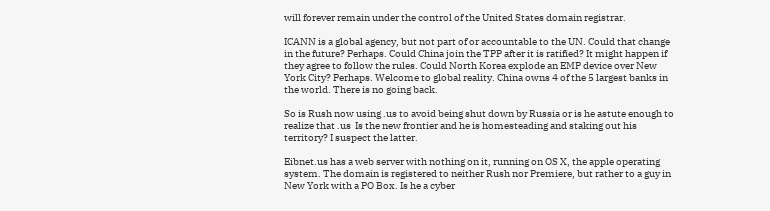will forever remain under the control of the United States domain registrar.

ICANN is a global agency, but not part of or accountable to the UN. Could that change in the future? Perhaps. Could China join the TPP after it is ratified? It might happen if they agree to follow the rules. Could North Korea explode an EMP device over New York City? Perhaps. Welcome to global reality. China owns 4 of the 5 largest banks in the world. There is no going back.

So is Rush now using .us to avoid being shut down by Russia or is he astute enough to realize that .us  Is the new frontier and he is homesteading and staking out his territory? I suspect the latter.

Eibnet.us has a web server with nothing on it, running on OS X, the apple operating system. The domain is registered to neither Rush nor Premiere, but rather to a guy in New York with a PO Box. Is he a cyber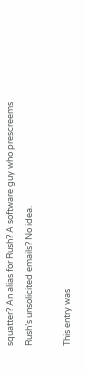squatter? An alias for Rush? A software guy who prescreems Rush’s unsolicited emails? No idea.

This entry was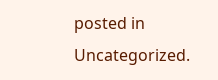posted in Uncategorized.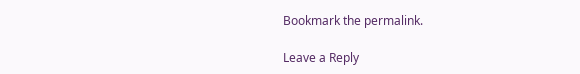Bookmark the permalink.

Leave a Reply